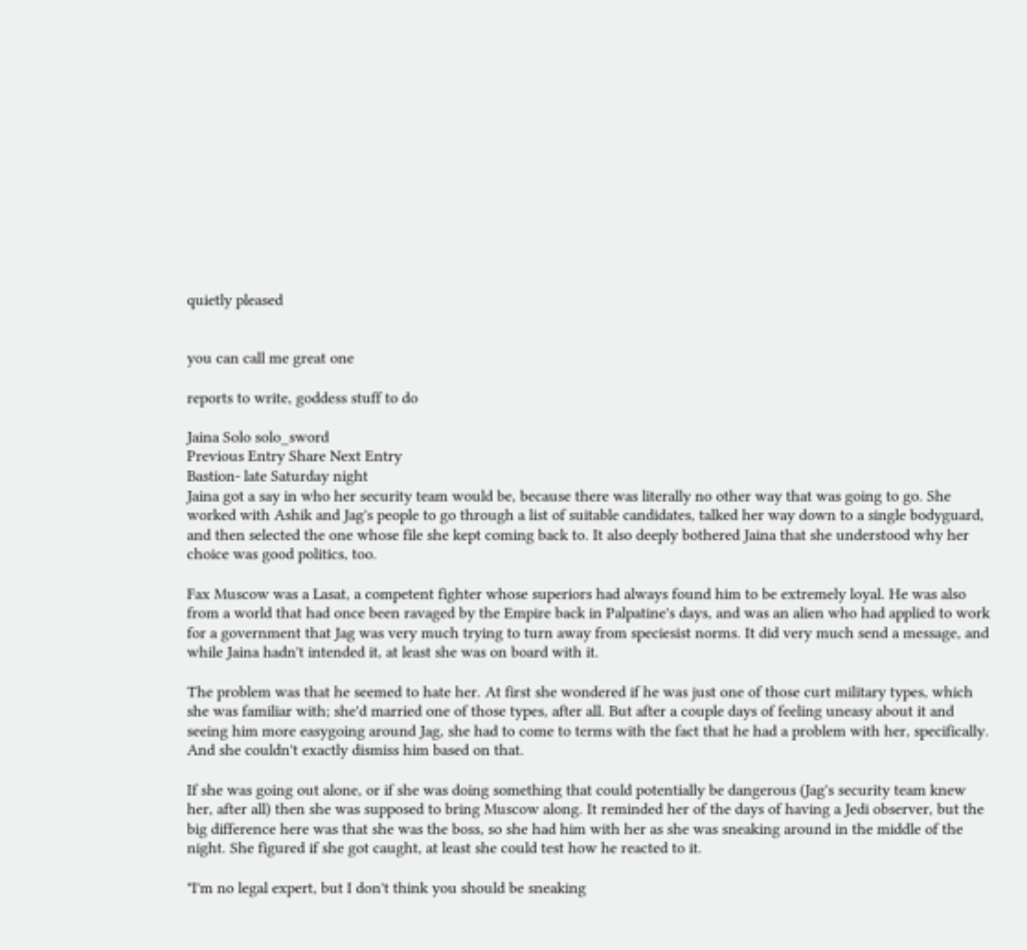quietly pleased


you can call me great one

reports to write, goddess stuff to do

Jaina Solo solo_sword
Previous Entry Share Next Entry
Bastion- late Saturday night
Jaina got a say in who her security team would be, because there was literally no other way that was going to go. She worked with Ashik and Jag's people to go through a list of suitable candidates, talked her way down to a single bodyguard, and then selected the one whose file she kept coming back to. It also deeply bothered Jaina that she understood why her choice was good politics, too.

Fax Muscow was a Lasat, a competent fighter whose superiors had always found him to be extremely loyal. He was also from a world that had once been ravaged by the Empire back in Palpatine's days, and was an alien who had applied to work for a government that Jag was very much trying to turn away from speciesist norms. It did very much send a message, and while Jaina hadn't intended it, at least she was on board with it.

The problem was that he seemed to hate her. At first she wondered if he was just one of those curt military types, which she was familiar with; she'd married one of those types, after all. But after a couple days of feeling uneasy about it and seeing him more easygoing around Jag, she had to come to terms with the fact that he had a problem with her, specifically. And she couldn't exactly dismiss him based on that.

If she was going out alone, or if she was doing something that could potentially be dangerous (Jag's security team knew her, after all) then she was supposed to bring Muscow along. It reminded her of the days of having a Jedi observer, but the big difference here was that she was the boss, so she had him with her as she was sneaking around in the middle of the night. She figured if she got caught, at least she could test how he reacted to it.

"I'm no legal expert, but I don't think you should be sneaking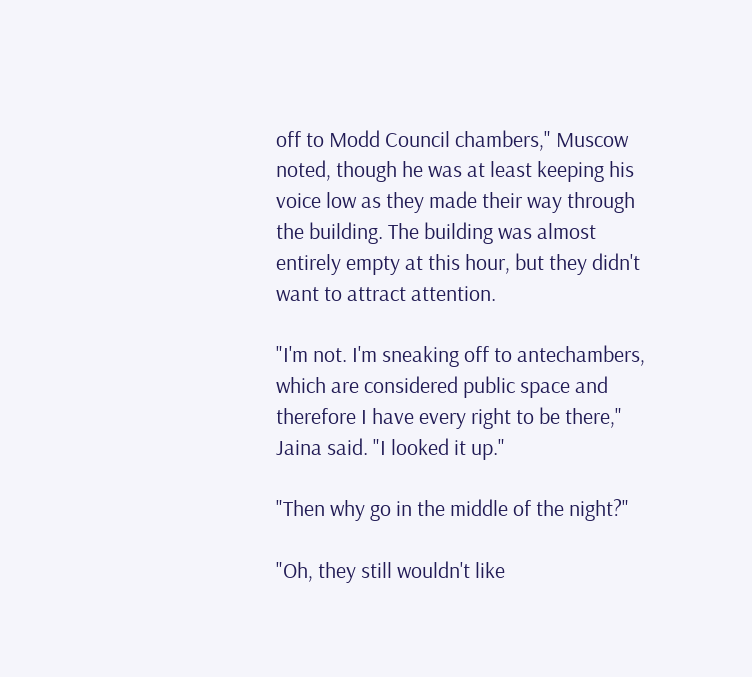off to Modd Council chambers," Muscow noted, though he was at least keeping his voice low as they made their way through the building. The building was almost entirely empty at this hour, but they didn't want to attract attention.

"I'm not. I'm sneaking off to antechambers, which are considered public space and therefore I have every right to be there," Jaina said. "I looked it up."

"Then why go in the middle of the night?"

"Oh, they still wouldn't like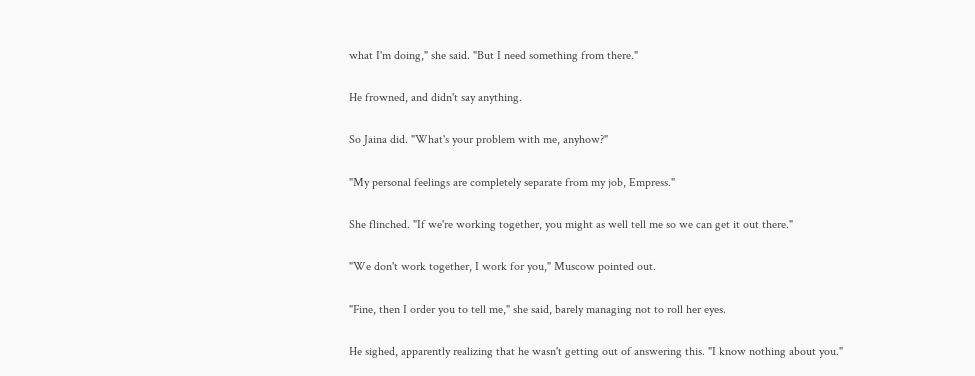what I'm doing," she said. "But I need something from there."

He frowned, and didn't say anything.

So Jaina did. "What's your problem with me, anyhow?"

"My personal feelings are completely separate from my job, Empress."

She flinched. "If we're working together, you might as well tell me so we can get it out there."

"We don't work together, I work for you," Muscow pointed out.

"Fine, then I order you to tell me," she said, barely managing not to roll her eyes.

He sighed, apparently realizing that he wasn't getting out of answering this. "I know nothing about you."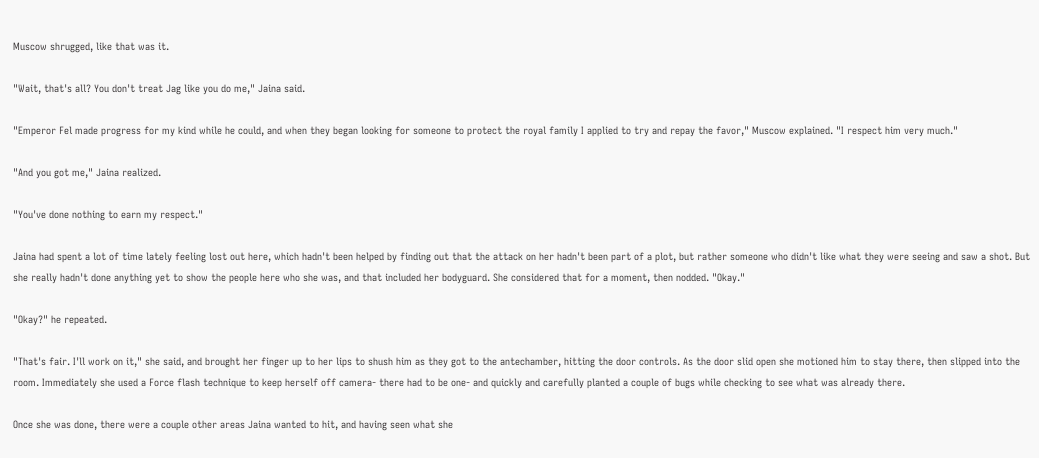Muscow shrugged, like that was it.

"Wait, that's all? You don't treat Jag like you do me," Jaina said.

"Emperor Fel made progress for my kind while he could, and when they began looking for someone to protect the royal family I applied to try and repay the favor," Muscow explained. "I respect him very much."

"And you got me," Jaina realized.

"You've done nothing to earn my respect."

Jaina had spent a lot of time lately feeling lost out here, which hadn't been helped by finding out that the attack on her hadn't been part of a plot, but rather someone who didn't like what they were seeing and saw a shot. But she really hadn't done anything yet to show the people here who she was, and that included her bodyguard. She considered that for a moment, then nodded. "Okay."

"Okay?" he repeated.

"That's fair. I'll work on it," she said, and brought her finger up to her lips to shush him as they got to the antechamber, hitting the door controls. As the door slid open she motioned him to stay there, then slipped into the room. Immediately she used a Force flash technique to keep herself off camera- there had to be one- and quickly and carefully planted a couple of bugs while checking to see what was already there.

Once she was done, there were a couple other areas Jaina wanted to hit, and having seen what she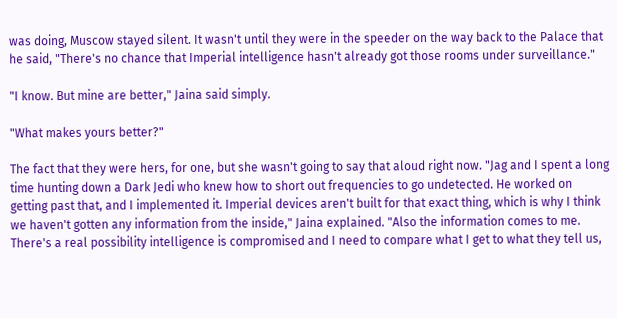was doing, Muscow stayed silent. It wasn't until they were in the speeder on the way back to the Palace that he said, "There's no chance that Imperial intelligence hasn't already got those rooms under surveillance."

"I know. But mine are better," Jaina said simply.

"What makes yours better?"

The fact that they were hers, for one, but she wasn't going to say that aloud right now. "Jag and I spent a long time hunting down a Dark Jedi who knew how to short out frequencies to go undetected. He worked on getting past that, and I implemented it. Imperial devices aren't built for that exact thing, which is why I think we haven't gotten any information from the inside," Jaina explained. "Also the information comes to me. There's a real possibility intelligence is compromised and I need to compare what I get to what they tell us,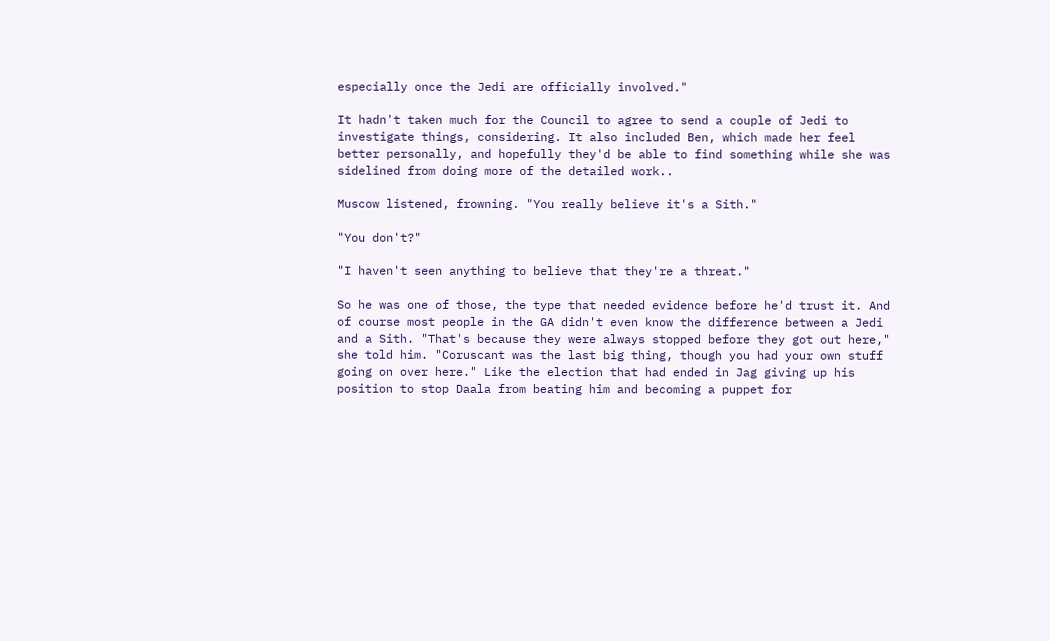especially once the Jedi are officially involved."

It hadn't taken much for the Council to agree to send a couple of Jedi to investigate things, considering. It also included Ben, which made her feel better personally, and hopefully they'd be able to find something while she was sidelined from doing more of the detailed work..

Muscow listened, frowning. "You really believe it's a Sith."

"You don't?"

"I haven't seen anything to believe that they're a threat."

So he was one of those, the type that needed evidence before he'd trust it. And of course most people in the GA didn't even know the difference between a Jedi and a Sith. "That's because they were always stopped before they got out here," she told him. "Coruscant was the last big thing, though you had your own stuff going on over here." Like the election that had ended in Jag giving up his position to stop Daala from beating him and becoming a puppet for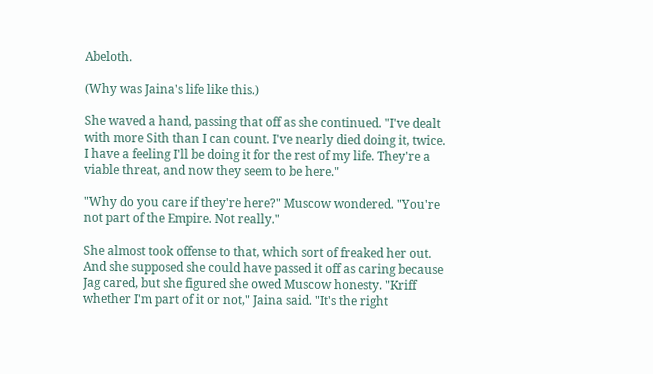Abeloth.

(Why was Jaina's life like this.)

She waved a hand, passing that off as she continued. "I've dealt with more Sith than I can count. I've nearly died doing it, twice. I have a feeling I'll be doing it for the rest of my life. They're a viable threat, and now they seem to be here."

"Why do you care if they're here?" Muscow wondered. "You're not part of the Empire. Not really."

She almost took offense to that, which sort of freaked her out. And she supposed she could have passed it off as caring because Jag cared, but she figured she owed Muscow honesty. "Kriff whether I'm part of it or not," Jaina said. "It's the right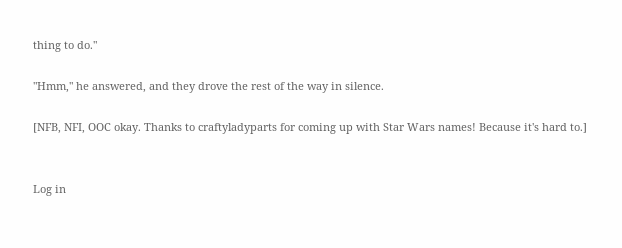thing to do."

"Hmm," he answered, and they drove the rest of the way in silence.

[NFB, NFI, OOC okay. Thanks to craftyladyparts for coming up with Star Wars names! Because it's hard to.]


Log in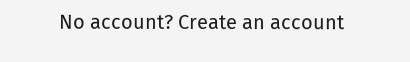No account? Create an account